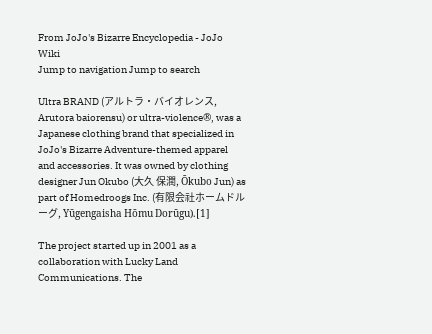From JoJo's Bizarre Encyclopedia - JoJo Wiki
Jump to navigation Jump to search

Ultra BRAND (アルトラ・バイオレンス, Arutora baiorensu) or ultra-violence®, was a Japanese clothing brand that specialized in JoJo's Bizarre Adventure-themed apparel and accessories. It was owned by clothing designer Jun Okubo (大久 保潤, Ōkubo Jun) as part of Homedroogs Inc. (有限会社ホームドルーグ, Yūgengaisha Hōmu Dorūgu).[1]

The project started up in 2001 as a collaboration with Lucky Land Communications. The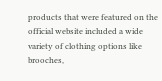products that were featured on the official website included a wide variety of clothing options like brooches,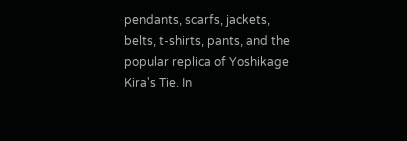pendants, scarfs, jackets, belts, t-shirts, pants, and the popular replica of Yoshikage Kira's Tie. In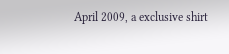April 2009, a exclusive shirt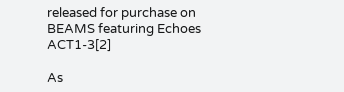released for purchase on BEAMS featuring Echoes ACT1-3[2]

As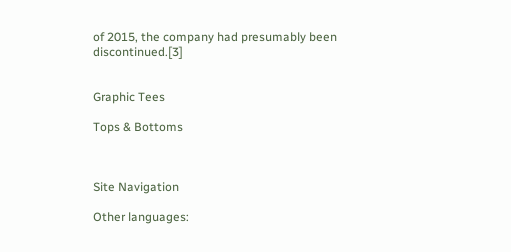of 2015, the company had presumably been discontinued.[3]


Graphic Tees

Tops & Bottoms



Site Navigation

Other languages: